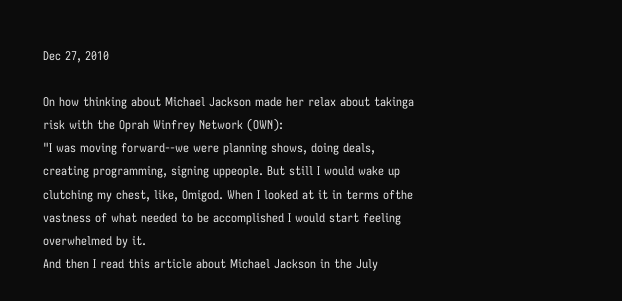Dec 27, 2010

On how thinking about Michael Jackson made her relax about takinga risk with the Oprah Winfrey Network (OWN):
"I was moving forward--we were planning shows, doing deals, creating programming, signing uppeople. But still I would wake up clutching my chest, like, Omigod. When I looked at it in terms ofthe vastness of what needed to be accomplished I would start feeling overwhelmed by it.
And then I read this article about Michael Jackson in the July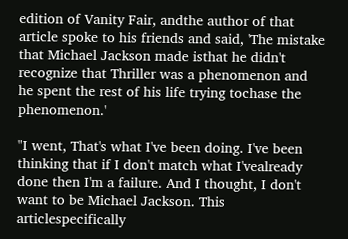edition of Vanity Fair, andthe author of that article spoke to his friends and said, 'The mistake that Michael Jackson made isthat he didn't recognize that Thriller was a phenomenon and he spent the rest of his life trying tochase the phenomenon.'

"I went, That's what I've been doing. I've been thinking that if I don't match what I'vealready done then I'm a failure. And I thought, I don't want to be Michael Jackson. This articlespecifically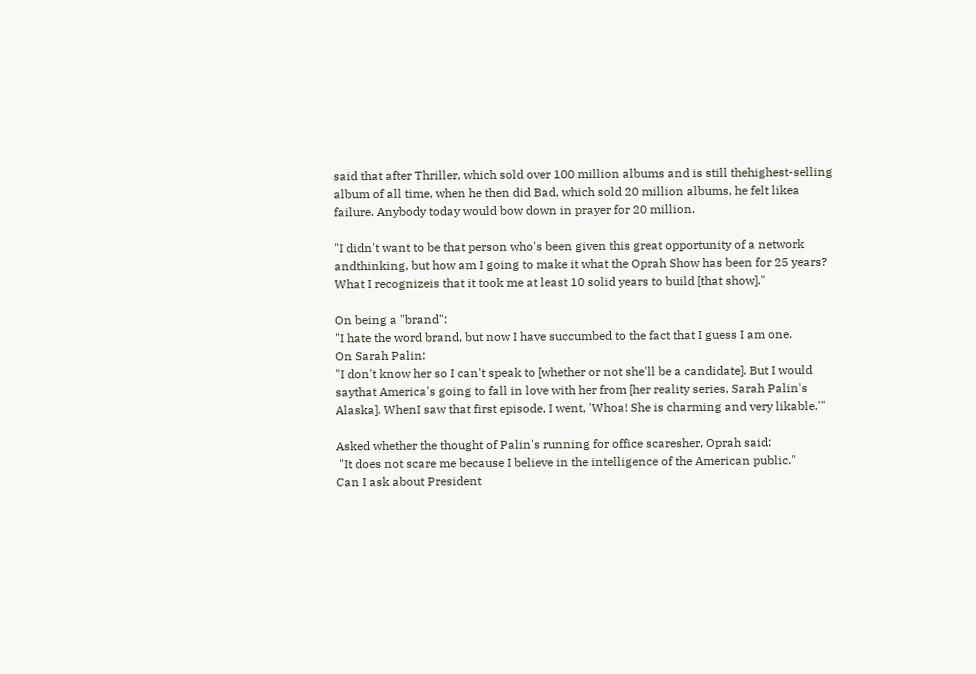said that after Thriller, which sold over 100 million albums and is still thehighest-selling album of all time, when he then did Bad, which sold 20 million albums, he felt likea failure. Anybody today would bow down in prayer for 20 million.

"I didn't want to be that person who's been given this great opportunity of a network andthinking, but how am I going to make it what the Oprah Show has been for 25 years? What I recognizeis that it took me at least 10 solid years to build [that show]."

On being a "brand":
"I hate the word brand, but now I have succumbed to the fact that I guess I am one.
On Sarah Palin:
"I don't know her so I can't speak to [whether or not she'll be a candidate]. But I would saythat America's going to fall in love with her from [her reality series, Sarah Palin's Alaska]. WhenI saw that first episode, I went, 'Whoa! She is charming and very likable.'"

Asked whether the thought of Palin's running for office scaresher, Oprah said:
 "It does not scare me because I believe in the intelligence of the American public."
Can I ask about President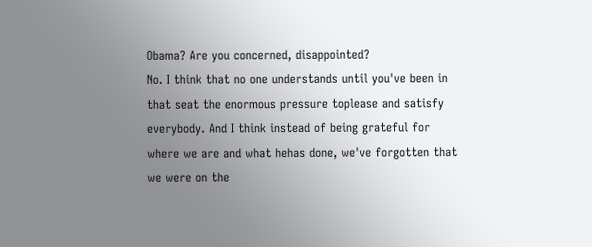Obama? Are you concerned, disappointed?
No. I think that no one understands until you've been in that seat the enormous pressure toplease and satisfy everybody. And I think instead of being grateful for where we are and what hehas done, we've forgotten that we were on the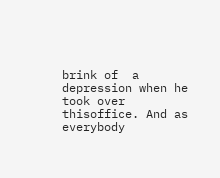brink of  a depression when he took over thisoffice. And as everybody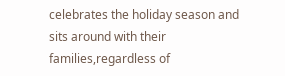celebrates the holiday season and sits around with their families,regardless of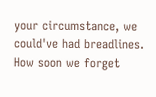your circumstance, we could've had breadlines. How soon we forget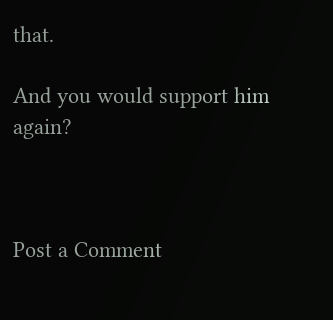that.

And you would support him again?



Post a Comment